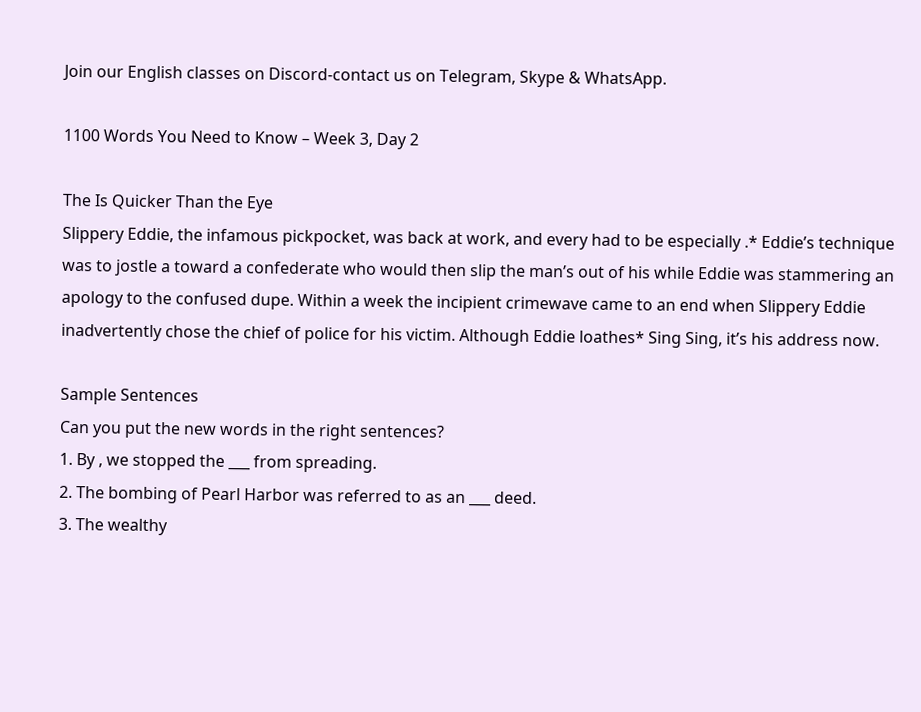Join our English classes on Discord-contact us on Telegram, Skype & WhatsApp.

1100 Words You Need to Know – Week 3, Day 2

The Is Quicker Than the Eye
Slippery Eddie, the infamous pickpocket, was back at work, and every had to be especially .* Eddie’s technique was to jostle a toward a confederate who would then slip the man’s out of his while Eddie was stammering an apology to the confused dupe. Within a week the incipient crimewave came to an end when Slippery Eddie inadvertently chose the chief of police for his victim. Although Eddie loathes* Sing Sing, it’s his address now.

Sample Sentences
Can you put the new words in the right sentences?
1. By , we stopped the ___ from spreading.
2. The bombing of Pearl Harbor was referred to as an ___ deed.
3. The wealthy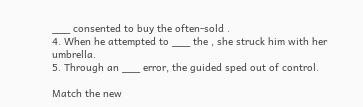___ consented to buy the often-sold .
4. When he attempted to ___ the , she struck him with her umbrella.
5. Through an ___ error, the guided sped out of control.

Match the new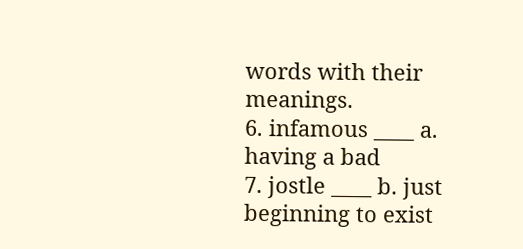words with their meanings.
6. infamous ____ a. having a bad
7. jostle ____ b. just beginning to exist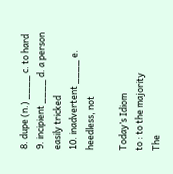8. dupe (n.) ____ c. to hard
9. incipient ____ d. a person easily tricked
10. inadvertent ____ e. heedless, not

Today’s Idiom
to : to the majority
The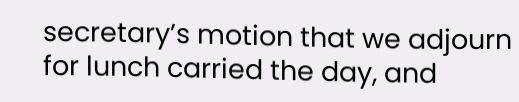secretary’s motion that we adjourn for lunch carried the day, and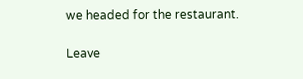we headed for the restaurant.

Leave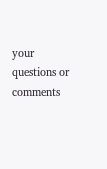your questions or comments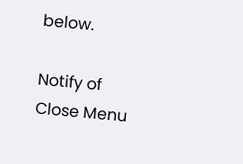below.

Notify of
Close Menu